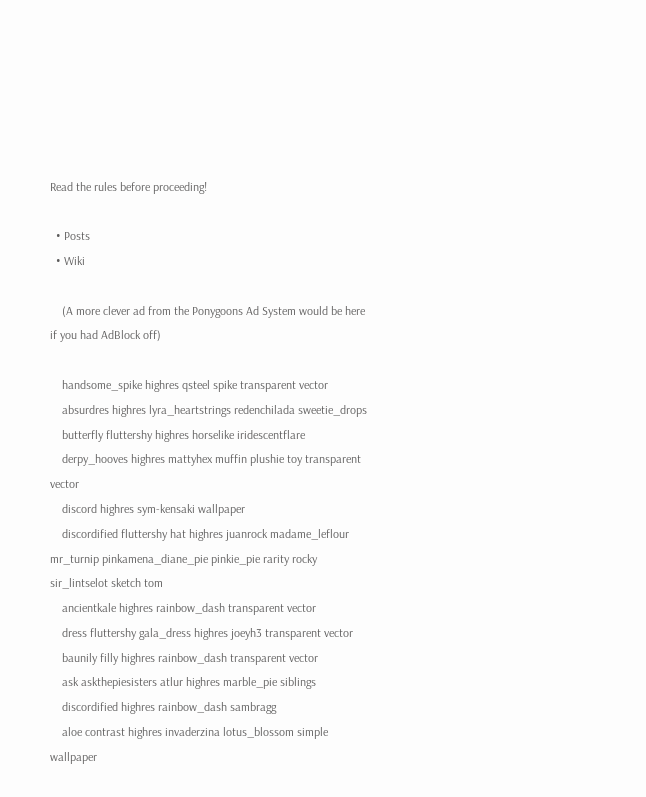Read the rules before proceeding!

  • Posts
  • Wiki

    (A more clever ad from the Ponygoons Ad System would be here if you had AdBlock off)

    handsome_spike highres qsteel spike transparent vector
    absurdres highres lyra_heartstrings redenchilada sweetie_drops
    butterfly fluttershy highres horselike iridescentflare
    derpy_hooves highres mattyhex muffin plushie toy transparent vector
    discord highres sym-kensaki wallpaper
    discordified fluttershy hat highres juanrock madame_leflour mr_turnip pinkamena_diane_pie pinkie_pie rarity rocky sir_lintselot sketch tom
    ancientkale highres rainbow_dash transparent vector
    dress fluttershy gala_dress highres joeyh3 transparent vector
    baunily filly highres rainbow_dash transparent vector
    ask askthepiesisters atlur highres marble_pie siblings
    discordified highres rainbow_dash sambragg
    aloe contrast highres invaderzina lotus_blossom simple wallpaper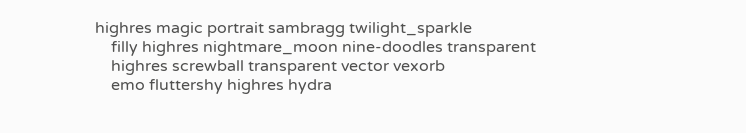highres magic portrait sambragg twilight_sparkle
    filly highres nightmare_moon nine-doodles transparent
    highres screwball transparent vector vexorb
    emo fluttershy highres hydra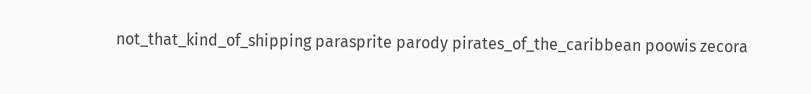not_that_kind_of_shipping parasprite parody pirates_of_the_caribbean poowis zecora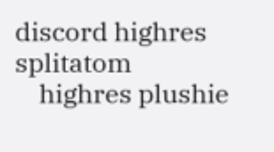discord highres splitatom
    highres plushie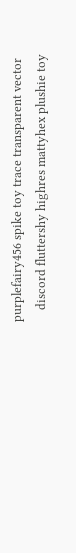purplefairy456 spike toy trace transparent vector
    discord fluttershy highres mattyhex plushie toy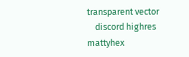transparent vector
    discord highres mattyhex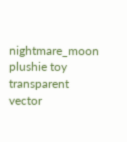nightmare_moon plushie toy transparent vector